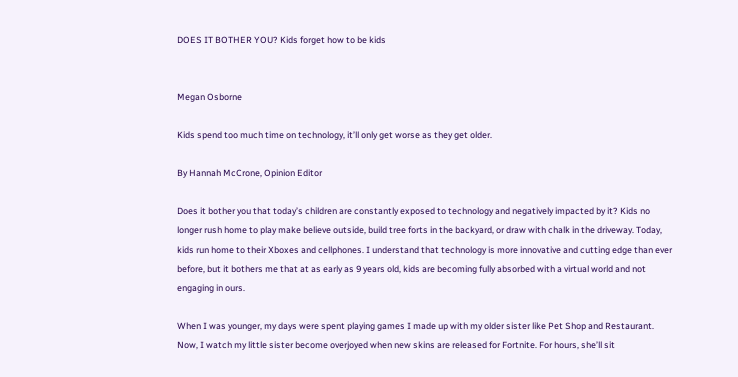DOES IT BOTHER YOU? Kids forget how to be kids


Megan Osborne

Kids spend too much time on technology, it’ll only get worse as they get older.

By Hannah McCrone, Opinion Editor

Does it bother you that today’s children are constantly exposed to technology and negatively impacted by it? Kids no longer rush home to play make believe outside, build tree forts in the backyard, or draw with chalk in the driveway. Today, kids run home to their Xboxes and cellphones. I understand that technology is more innovative and cutting edge than ever before, but it bothers me that at as early as 9 years old, kids are becoming fully absorbed with a virtual world and not engaging in ours.

When I was younger, my days were spent playing games I made up with my older sister like Pet Shop and Restaurant. Now, I watch my little sister become overjoyed when new skins are released for Fortnite. For hours, she’ll sit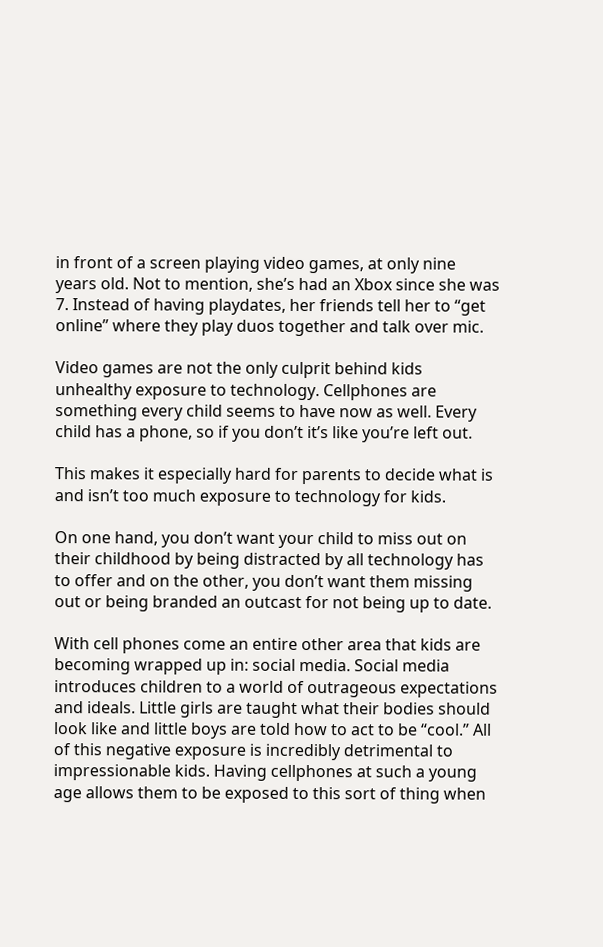in front of a screen playing video games, at only nine years old. Not to mention, she’s had an Xbox since she was 7. Instead of having playdates, her friends tell her to “get online” where they play duos together and talk over mic.

Video games are not the only culprit behind kids unhealthy exposure to technology. Cellphones are something every child seems to have now as well. Every child has a phone, so if you don’t it’s like you’re left out.

This makes it especially hard for parents to decide what is and isn’t too much exposure to technology for kids.

On one hand, you don’t want your child to miss out on their childhood by being distracted by all technology has to offer and on the other, you don’t want them missing out or being branded an outcast for not being up to date.

With cell phones come an entire other area that kids are becoming wrapped up in: social media. Social media introduces children to a world of outrageous expectations and ideals. Little girls are taught what their bodies should look like and little boys are told how to act to be “cool.” All of this negative exposure is incredibly detrimental to impressionable kids. Having cellphones at such a young age allows them to be exposed to this sort of thing when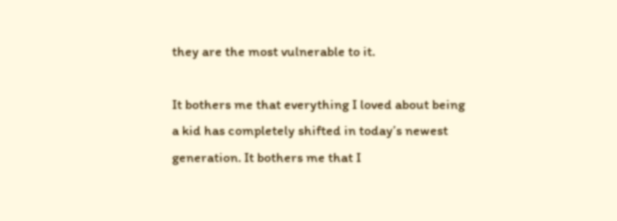they are the most vulnerable to it.

It bothers me that everything I loved about being a kid has completely shifted in today’s newest generation. It bothers me that I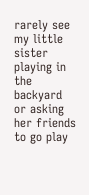rarely see my little sister playing in the backyard or asking her friends to go play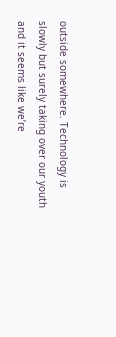outside somewhere. Technology is slowly but surely taking over our youth and it seems like we’re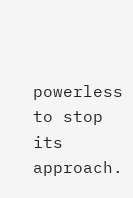powerless to stop its approach.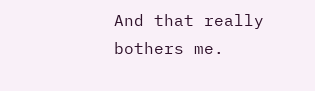And that really bothers me.